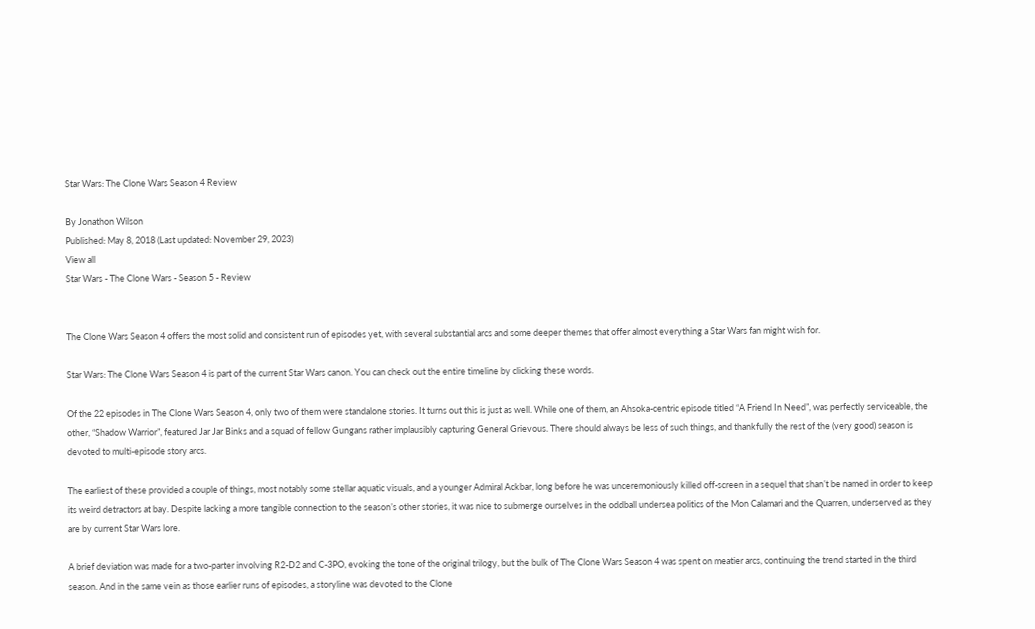Star Wars: The Clone Wars Season 4 Review

By Jonathon Wilson
Published: May 8, 2018 (Last updated: November 29, 2023)
View all
Star Wars - The Clone Wars - Season 5 - Review


The Clone Wars Season 4 offers the most solid and consistent run of episodes yet, with several substantial arcs and some deeper themes that offer almost everything a Star Wars fan might wish for.

Star Wars: The Clone Wars Season 4 is part of the current Star Wars canon. You can check out the entire timeline by clicking these words.

Of the 22 episodes in The Clone Wars Season 4, only two of them were standalone stories. It turns out this is just as well. While one of them, an Ahsoka-centric episode titled “A Friend In Need”, was perfectly serviceable, the other, “Shadow Warrior”, featured Jar Jar Binks and a squad of fellow Gungans rather implausibly capturing General Grievous. There should always be less of such things, and thankfully the rest of the (very good) season is devoted to multi-episode story arcs.

The earliest of these provided a couple of things, most notably some stellar aquatic visuals, and a younger Admiral Ackbar, long before he was unceremoniously killed off-screen in a sequel that shan’t be named in order to keep its weird detractors at bay. Despite lacking a more tangible connection to the season’s other stories, it was nice to submerge ourselves in the oddball undersea politics of the Mon Calamari and the Quarren, underserved as they are by current Star Wars lore.

A brief deviation was made for a two-parter involving R2-D2 and C-3PO, evoking the tone of the original trilogy, but the bulk of The Clone Wars Season 4 was spent on meatier arcs, continuing the trend started in the third season. And in the same vein as those earlier runs of episodes, a storyline was devoted to the Clone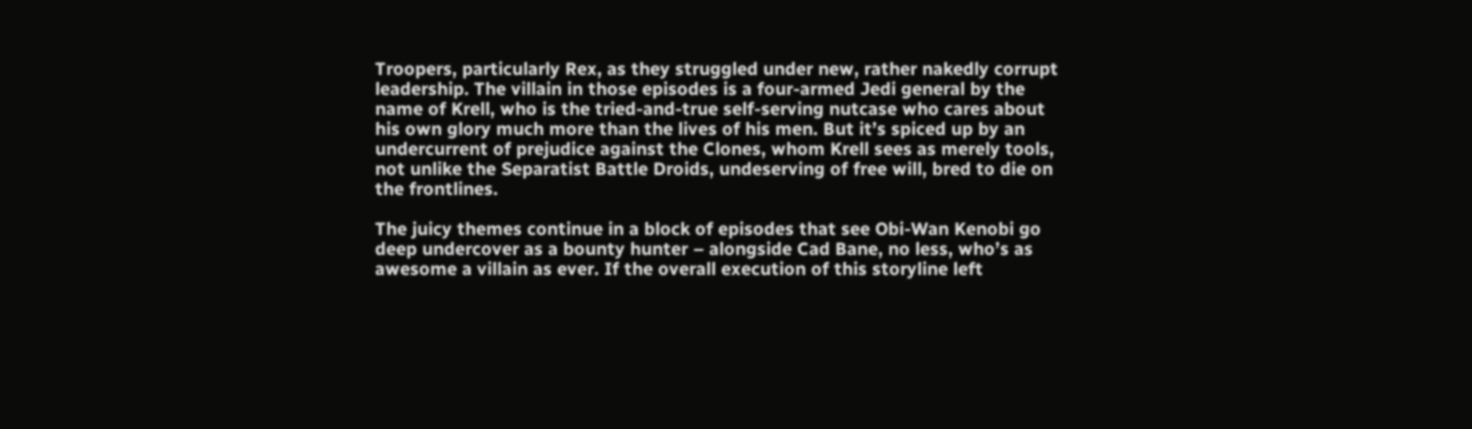Troopers, particularly Rex, as they struggled under new, rather nakedly corrupt leadership. The villain in those episodes is a four-armed Jedi general by the name of Krell, who is the tried-and-true self-serving nutcase who cares about his own glory much more than the lives of his men. But it’s spiced up by an undercurrent of prejudice against the Clones, whom Krell sees as merely tools, not unlike the Separatist Battle Droids, undeserving of free will, bred to die on the frontlines.

The juicy themes continue in a block of episodes that see Obi-Wan Kenobi go deep undercover as a bounty hunter – alongside Cad Bane, no less, who’s as awesome a villain as ever. If the overall execution of this storyline left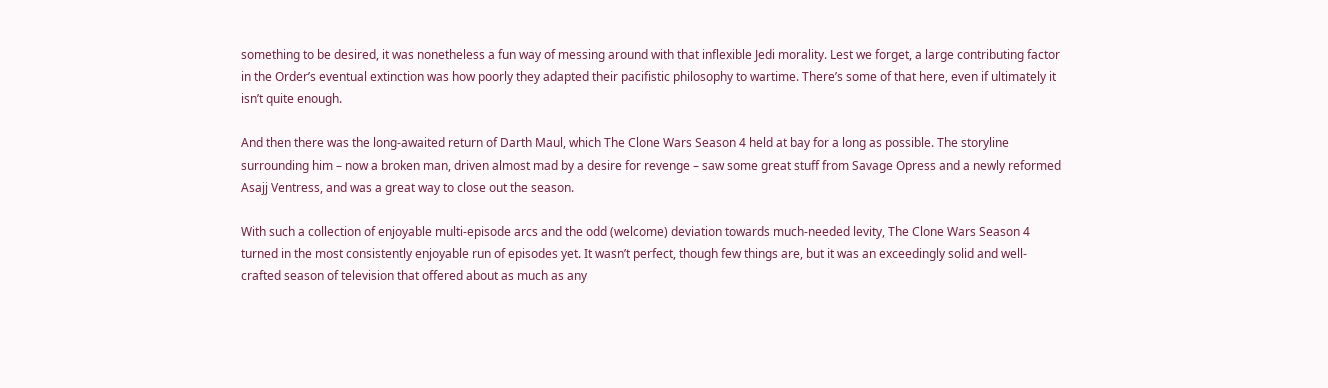something to be desired, it was nonetheless a fun way of messing around with that inflexible Jedi morality. Lest we forget, a large contributing factor in the Order’s eventual extinction was how poorly they adapted their pacifistic philosophy to wartime. There’s some of that here, even if ultimately it isn’t quite enough.

And then there was the long-awaited return of Darth Maul, which The Clone Wars Season 4 held at bay for a long as possible. The storyline surrounding him – now a broken man, driven almost mad by a desire for revenge – saw some great stuff from Savage Opress and a newly reformed Asajj Ventress, and was a great way to close out the season.

With such a collection of enjoyable multi-episode arcs and the odd (welcome) deviation towards much-needed levity, The Clone Wars Season 4 turned in the most consistently enjoyable run of episodes yet. It wasn’t perfect, though few things are, but it was an exceedingly solid and well-crafted season of television that offered about as much as any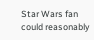Star Wars fan could reasonably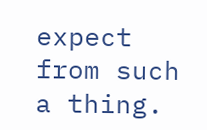expect from such a thing.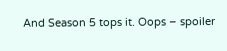And Season 5 tops it. Oops – spoiler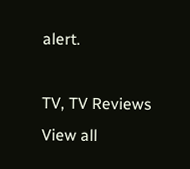alert.

TV, TV Reviews
View all